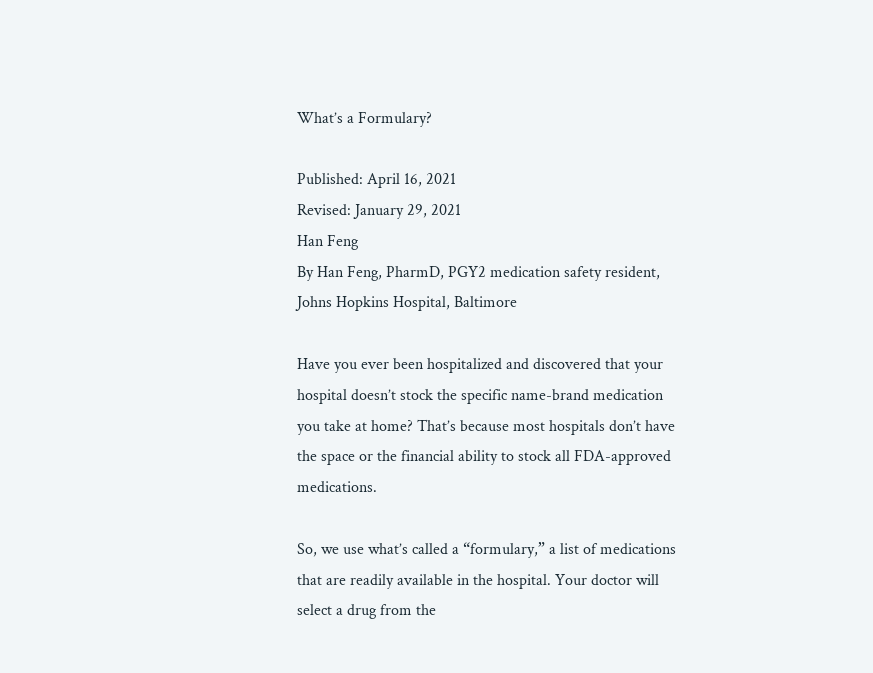What’s a Formulary?

Published: April 16, 2021
Revised: January 29, 2021
Han Feng
By Han Feng, PharmD, PGY2 medication safety resident, Johns Hopkins Hospital, Baltimore

Have you ever been hospitalized and discovered that your hospital doesn’t stock the specific name-brand medication you take at home? That’s because most hospitals don’t have the space or the financial ability to stock all FDA-approved medications.

So, we use what’s called a “formulary,” a list of medications that are readily available in the hospital. Your doctor will select a drug from the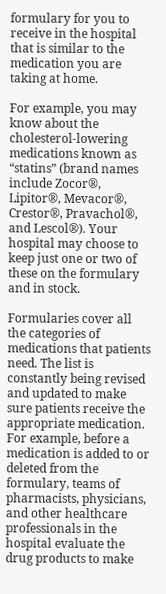formulary for you to receive in the hospital that is similar to the medication you are taking at home.

For example, you may know about the cholesterol-lowering medications known as “statins” (brand names include Zocor®, Lipitor®, Mevacor®, Crestor®, Pravachol®, and Lescol®). Your hospital may choose to keep just one or two of these on the formulary and in stock.

Formularies cover all the categories of medications that patients need. The list is constantly being revised and updated to make sure patients receive the appropriate medication. For example, before a medication is added to or deleted from the formulary, teams of pharmacists, physicians, and other healthcare professionals in the hospital evaluate the drug products to make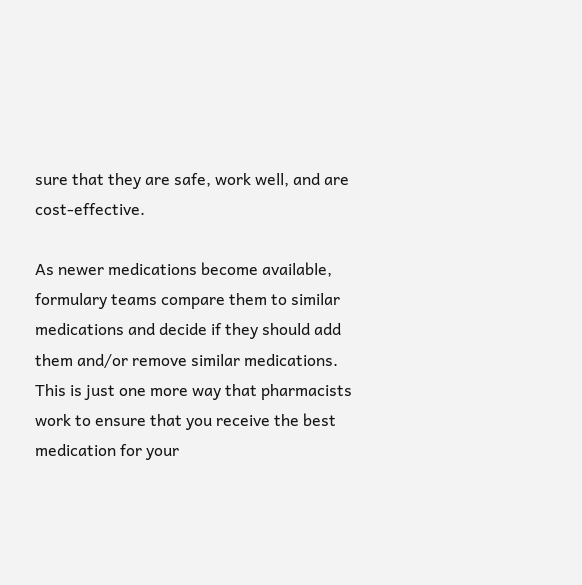sure that they are safe, work well, and are cost-effective.

As newer medications become available, formulary teams compare them to similar medications and decide if they should add them and/or remove similar medications. This is just one more way that pharmacists work to ensure that you receive the best medication for your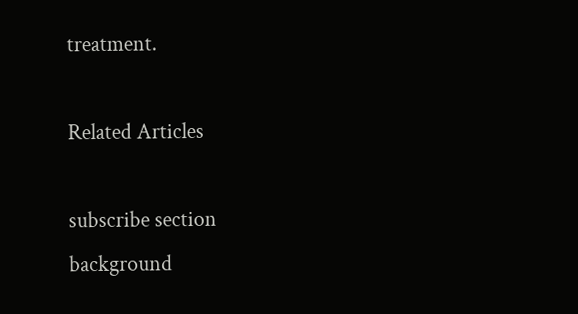treatment.

Related Articles

subscribe section background